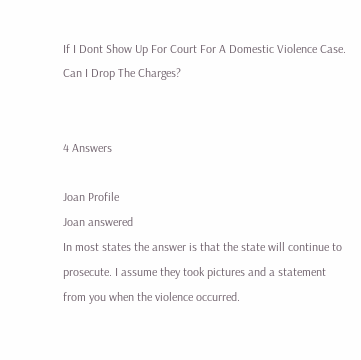If I Dont Show Up For Court For A Domestic Violence Case. Can I Drop The Charges?


4 Answers

Joan Profile
Joan answered
In most states the answer is that the state will continue to prosecute. I assume they took pictures and a statement from you when the violence occurred.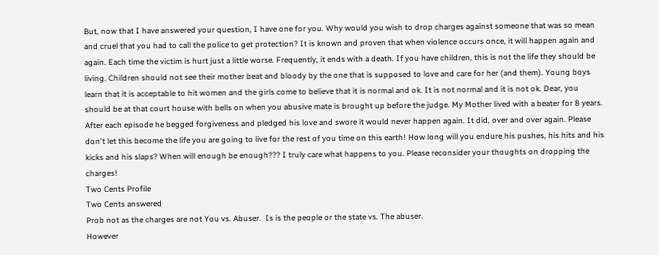But, now that I have answered your question, I have one for you. Why would you wish to drop charges against someone that was so mean and cruel that you had to call the police to get protection? It is known and proven that when violence occurs once, it will happen again and again. Each time the victim is hurt just a little worse. Frequently, it ends with a death. If you have children, this is not the life they should be living. Children should not see their mother beat and bloody by the one that is supposed to love and care for her (and them). Young boys learn that it is acceptable to hit women and the girls come to believe that it is normal and ok. It is not normal and it is not ok. Dear, you should be at that court house with bells on when you abusive mate is brought up before the judge. My Mother lived with a beater for 8 years. After each episode he begged forgiveness and pledged his love and swore it would never happen again. It did, over and over again. Please don't let this become the life you are going to live for the rest of you time on this earth! How long will you endure his pushes, his hits and his kicks and his slaps? When will enough be enough??? I truly care what happens to you. Please reconsider your thoughts on dropping the charges!
Two Cents Profile
Two Cents answered
Prob not as the charges are not You vs. Abuser.  Is is the people or the state vs. The abuser.
However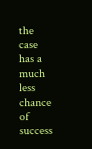the case has a much less chance of success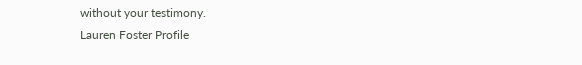without your testimony.
Lauren Foster Profile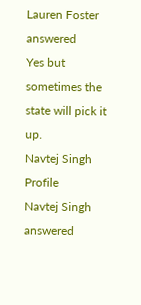Lauren Foster answered
Yes but sometimes the state will pick it up.
Navtej Singh Profile
Navtej Singh answered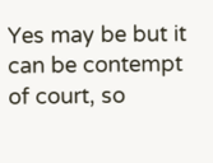Yes may be but it can be contempt of court, so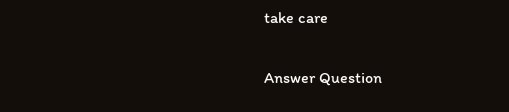take care

Answer Question